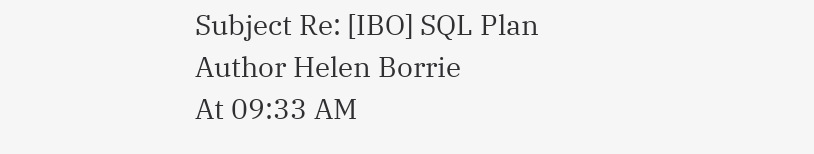Subject Re: [IBO] SQL Plan
Author Helen Borrie
At 09:33 AM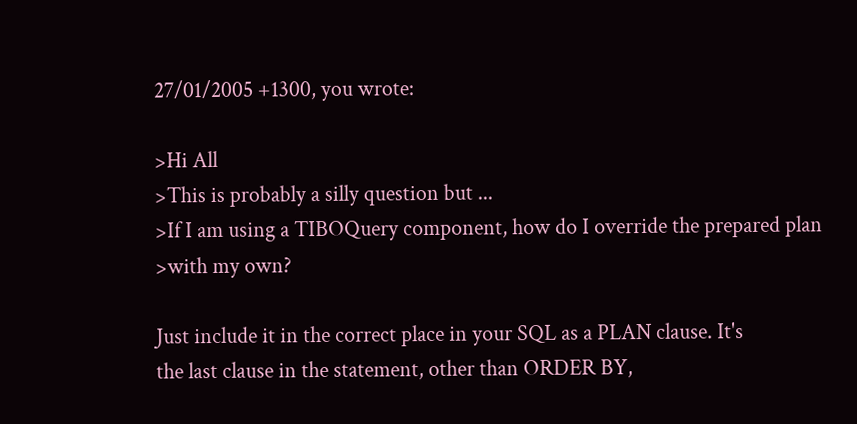27/01/2005 +1300, you wrote:

>Hi All
>This is probably a silly question but ...
>If I am using a TIBOQuery component, how do I override the prepared plan
>with my own?

Just include it in the correct place in your SQL as a PLAN clause. It's
the last clause in the statement, other than ORDER BY,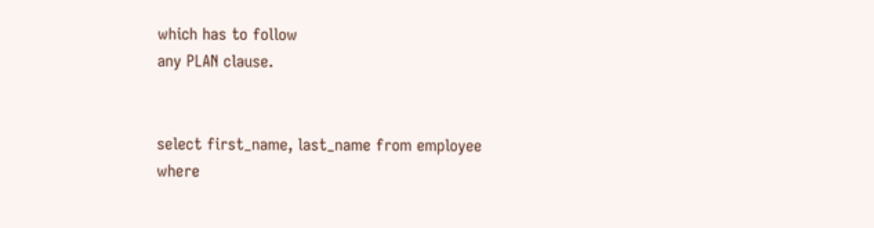which has to follow
any PLAN clause.


select first_name, last_name from employee
where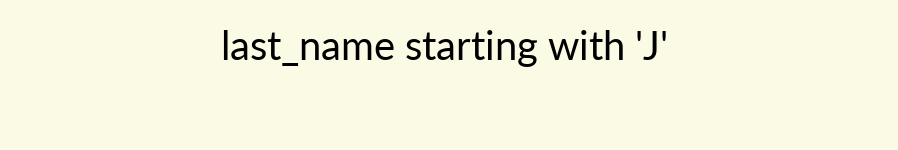last_name starting with 'J'